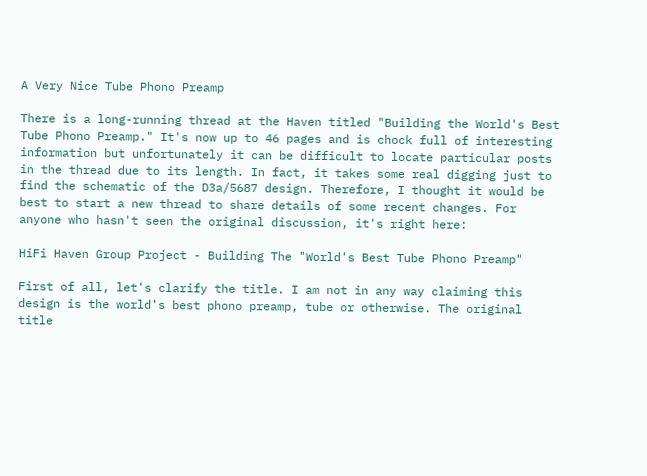A Very Nice Tube Phono Preamp

There is a long-running thread at the Haven titled "Building the World's Best Tube Phono Preamp." It's now up to 46 pages and is chock full of interesting information but unfortunately it can be difficult to locate particular posts in the thread due to its length. In fact, it takes some real digging just to find the schematic of the D3a/5687 design. Therefore, I thought it would be best to start a new thread to share details of some recent changes. For anyone who hasn't seen the original discussion, it's right here:

HiFi Haven Group Project - Building The "World's Best Tube Phono Preamp"

First of all, let's clarify the title. I am not in any way claiming this design is the world's best phono preamp, tube or otherwise. The original title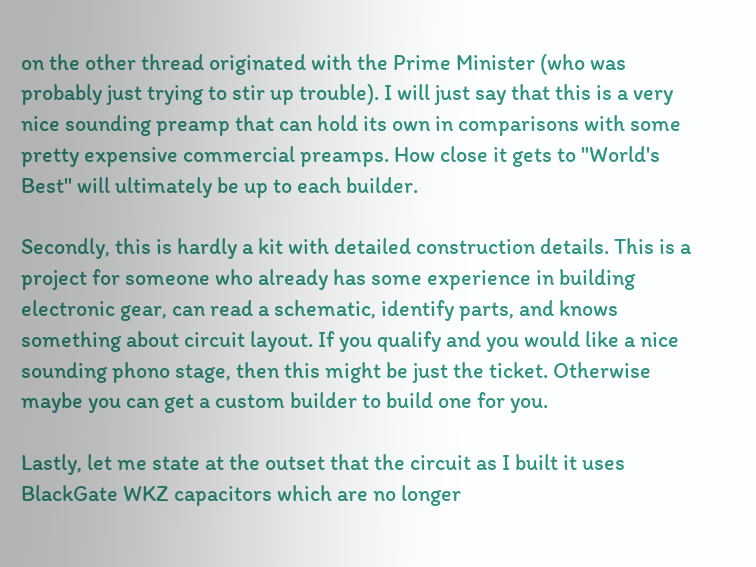on the other thread originated with the Prime Minister (who was probably just trying to stir up trouble). I will just say that this is a very nice sounding preamp that can hold its own in comparisons with some pretty expensive commercial preamps. How close it gets to "World's Best" will ultimately be up to each builder.

Secondly, this is hardly a kit with detailed construction details. This is a project for someone who already has some experience in building electronic gear, can read a schematic, identify parts, and knows something about circuit layout. If you qualify and you would like a nice sounding phono stage, then this might be just the ticket. Otherwise maybe you can get a custom builder to build one for you.

Lastly, let me state at the outset that the circuit as I built it uses BlackGate WKZ capacitors which are no longer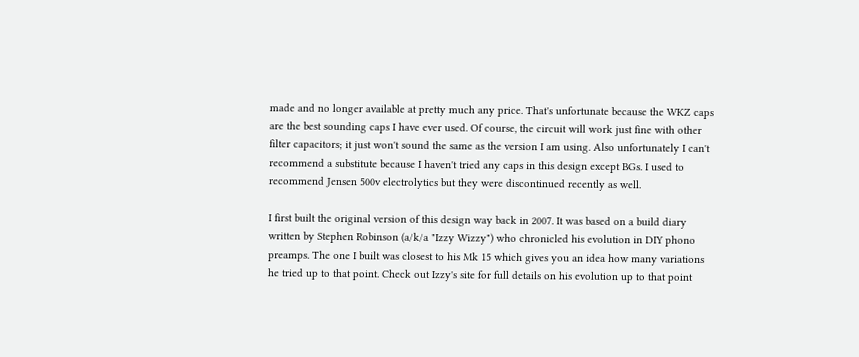made and no longer available at pretty much any price. That's unfortunate because the WKZ caps are the best sounding caps I have ever used. Of course, the circuit will work just fine with other filter capacitors; it just won't sound the same as the version I am using. Also unfortunately I can't recommend a substitute because I haven't tried any caps in this design except BGs. I used to recommend Jensen 500v electrolytics but they were discontinued recently as well.

I first built the original version of this design way back in 2007. It was based on a build diary written by Stephen Robinson (a/k/a "Izzy Wizzy") who chronicled his evolution in DIY phono preamps. The one I built was closest to his Mk 15 which gives you an idea how many variations he tried up to that point. Check out Izzy's site for full details on his evolution up to that point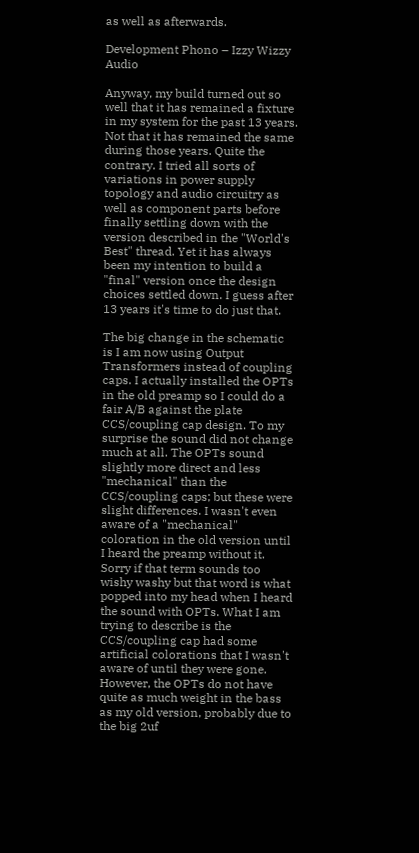as well as afterwards.

Development Phono – Izzy Wizzy Audio

Anyway, my build turned out so well that it has remained a fixture in my system for the past 13 years. Not that it has remained the same during those years. Quite the contrary. I tried all sorts of variations in power supply topology and audio circuitry as well as component parts before finally settling down with the version described in the "World's Best" thread. Yet it has always been my intention to build a "final" version once the design choices settled down. I guess after 13 years it's time to do just that.

The big change in the schematic is I am now using Output Transformers instead of coupling caps. I actually installed the OPTs in the old preamp so I could do a fair A/B against the plate CCS/coupling cap design. To my surprise the sound did not change much at all. The OPTs sound slightly more direct and less "mechanical" than the CCS/coupling caps; but these were slight differences. I wasn't even aware of a "mechanical" coloration in the old version until I heard the preamp without it. Sorry if that term sounds too wishy washy but that word is what popped into my head when I heard the sound with OPTs. What I am trying to describe is the CCS/coupling cap had some artificial colorations that I wasn't aware of until they were gone. However, the OPTs do not have quite as much weight in the bass as my old version, probably due to the big 2uf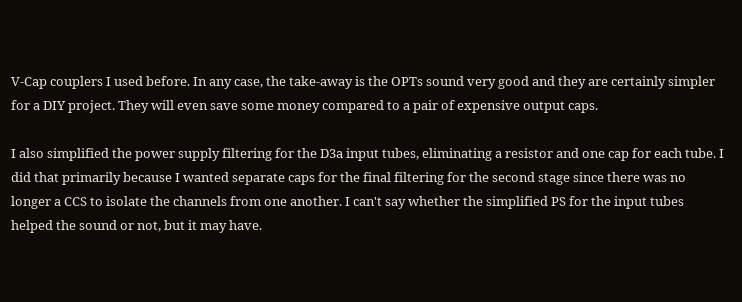V-Cap couplers I used before. In any case, the take-away is the OPTs sound very good and they are certainly simpler for a DIY project. They will even save some money compared to a pair of expensive output caps.

I also simplified the power supply filtering for the D3a input tubes, eliminating a resistor and one cap for each tube. I did that primarily because I wanted separate caps for the final filtering for the second stage since there was no longer a CCS to isolate the channels from one another. I can't say whether the simplified PS for the input tubes helped the sound or not, but it may have.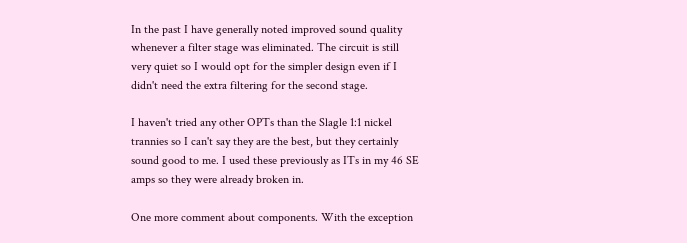In the past I have generally noted improved sound quality whenever a filter stage was eliminated. The circuit is still very quiet so I would opt for the simpler design even if I didn't need the extra filtering for the second stage.

I haven't tried any other OPTs than the Slagle 1:1 nickel trannies so I can't say they are the best, but they certainly sound good to me. I used these previously as ITs in my 46 SE amps so they were already broken in.

One more comment about components. With the exception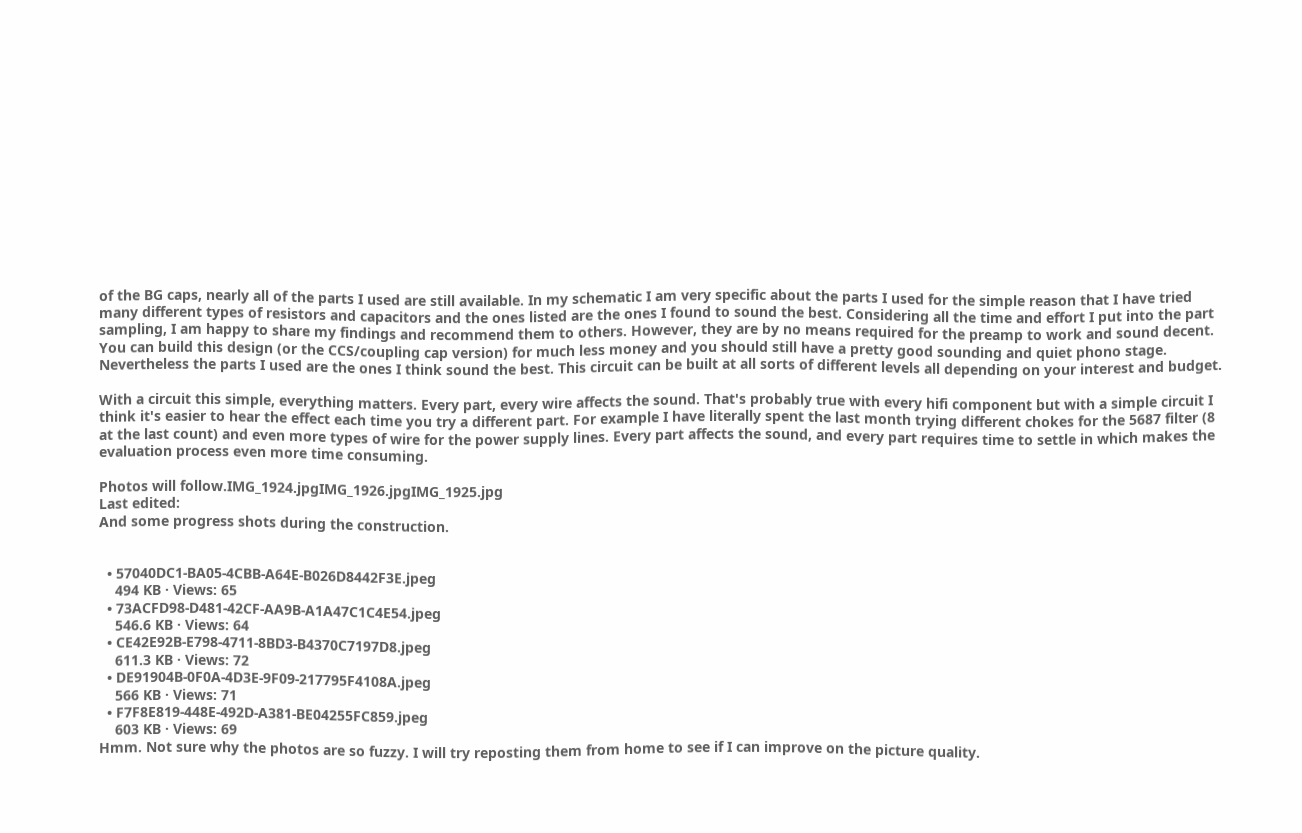of the BG caps, nearly all of the parts I used are still available. In my schematic I am very specific about the parts I used for the simple reason that I have tried many different types of resistors and capacitors and the ones listed are the ones I found to sound the best. Considering all the time and effort I put into the part sampling, I am happy to share my findings and recommend them to others. However, they are by no means required for the preamp to work and sound decent. You can build this design (or the CCS/coupling cap version) for much less money and you should still have a pretty good sounding and quiet phono stage. Nevertheless the parts I used are the ones I think sound the best. This circuit can be built at all sorts of different levels all depending on your interest and budget.

With a circuit this simple, everything matters. Every part, every wire affects the sound. That's probably true with every hifi component but with a simple circuit I think it's easier to hear the effect each time you try a different part. For example I have literally spent the last month trying different chokes for the 5687 filter (8 at the last count) and even more types of wire for the power supply lines. Every part affects the sound, and every part requires time to settle in which makes the evaluation process even more time consuming.

Photos will follow.IMG_1924.jpgIMG_1926.jpgIMG_1925.jpg
Last edited:
And some progress shots during the construction.


  • 57040DC1-BA05-4CBB-A64E-B026D8442F3E.jpeg
    494 KB · Views: 65
  • 73ACFD98-D481-42CF-AA9B-A1A47C1C4E54.jpeg
    546.6 KB · Views: 64
  • CE42E92B-E798-4711-8BD3-B4370C7197D8.jpeg
    611.3 KB · Views: 72
  • DE91904B-0F0A-4D3E-9F09-217795F4108A.jpeg
    566 KB · Views: 71
  • F7F8E819-448E-492D-A381-BE04255FC859.jpeg
    603 KB · Views: 69
Hmm. Not sure why the photos are so fuzzy. I will try reposting them from home to see if I can improve on the picture quality.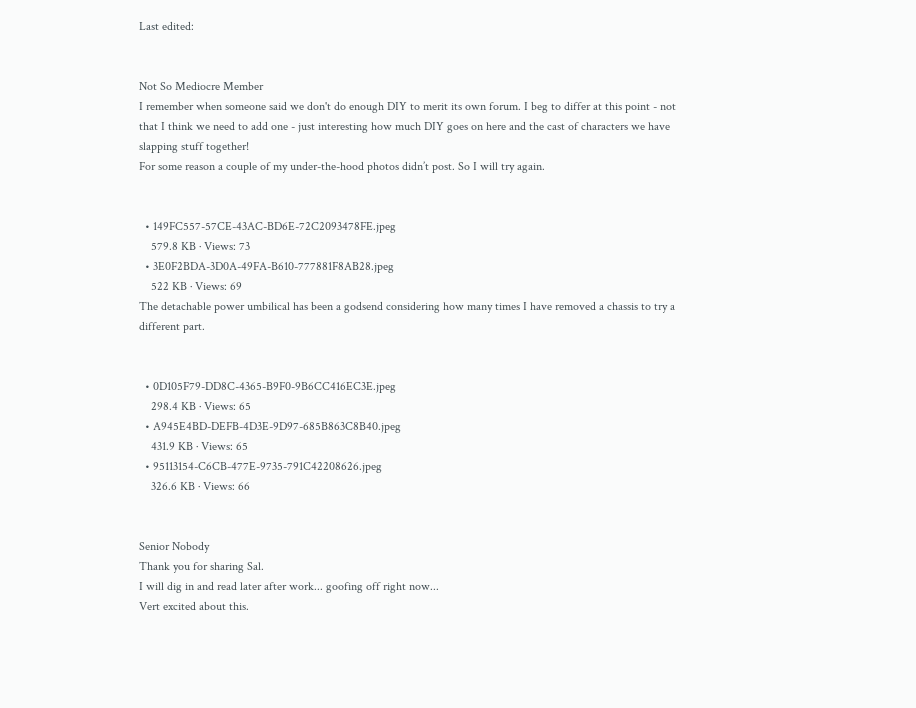Last edited:


Not So Mediocre Member
I remember when someone said we don't do enough DIY to merit its own forum. I beg to differ at this point - not that I think we need to add one - just interesting how much DIY goes on here and the cast of characters we have slapping stuff together!
For some reason a couple of my under-the-hood photos didn’t post. So I will try again.


  • 149FC557-57CE-43AC-BD6E-72C2093478FE.jpeg
    579.8 KB · Views: 73
  • 3E0F2BDA-3D0A-49FA-B610-777881F8AB28.jpeg
    522 KB · Views: 69
The detachable power umbilical has been a godsend considering how many times I have removed a chassis to try a different part.


  • 0D105F79-DD8C-4365-B9F0-9B6CC416EC3E.jpeg
    298.4 KB · Views: 65
  • A945E4BD-DEFB-4D3E-9D97-685B863C8B40.jpeg
    431.9 KB · Views: 65
  • 95113154-C6CB-477E-9735-791C42208626.jpeg
    326.6 KB · Views: 66


Senior Nobody
Thank you for sharing Sal.
I will dig in and read later after work... goofing off right now...
Vert excited about this.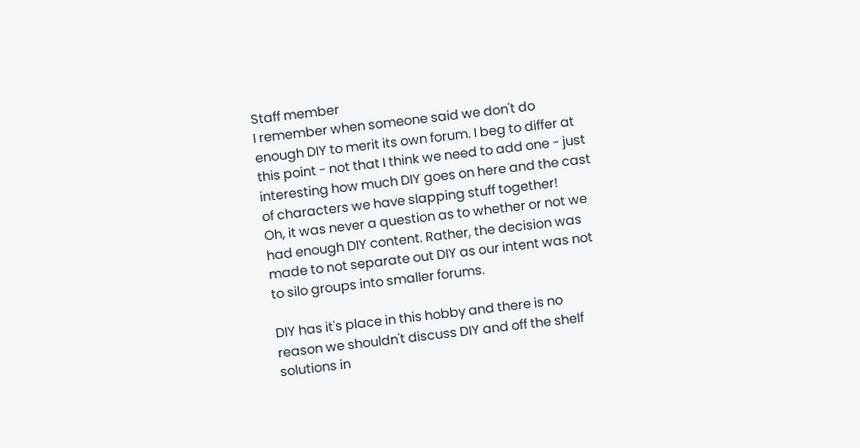Staff member
I remember when someone said we don't do enough DIY to merit its own forum. I beg to differ at this point - not that I think we need to add one - just interesting how much DIY goes on here and the cast of characters we have slapping stuff together!
Oh, it was never a question as to whether or not we had enough DIY content. Rather, the decision was made to not separate out DIY as our intent was not to silo groups into smaller forums.

DIY has it's place in this hobby and there is no reason we shouldn't discuss DIY and off the shelf solutions in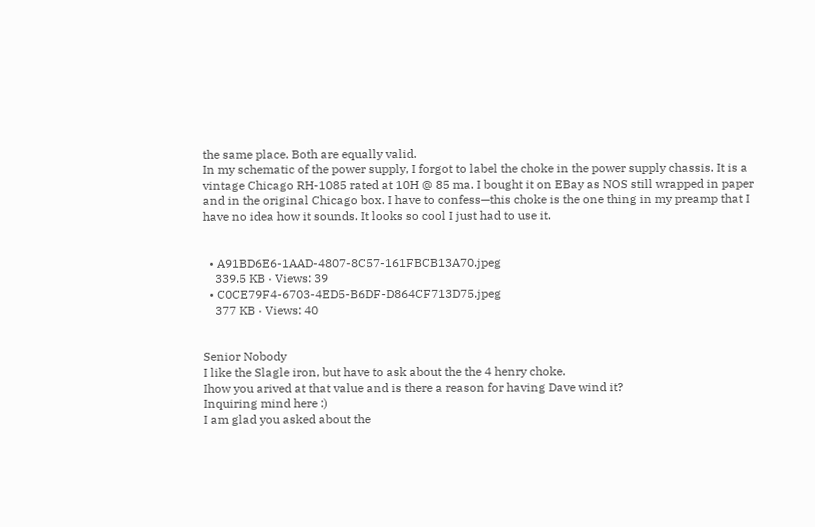the same place. Both are equally valid.
In my schematic of the power supply, I forgot to label the choke in the power supply chassis. It is a vintage Chicago RH-1085 rated at 10H @ 85 ma. I bought it on EBay as NOS still wrapped in paper and in the original Chicago box. I have to confess—this choke is the one thing in my preamp that I have no idea how it sounds. It looks so cool I just had to use it.


  • A91BD6E6-1AAD-4807-8C57-161FBCB13A70.jpeg
    339.5 KB · Views: 39
  • C0CE79F4-6703-4ED5-B6DF-D864CF713D75.jpeg
    377 KB · Views: 40


Senior Nobody
I like the Slagle iron, but have to ask about the the 4 henry choke.
Ihow you arived at that value and is there a reason for having Dave wind it?
Inquiring mind here :)
I am glad you asked about the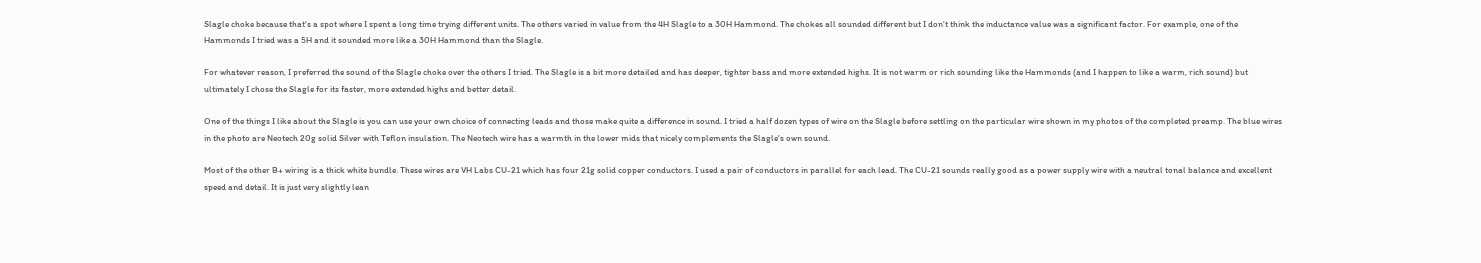Slagle choke because that's a spot where I spent a long time trying different units. The others varied in value from the 4H Slagle to a 30H Hammond. The chokes all sounded different but I don't think the inductance value was a significant factor. For example, one of the Hammonds I tried was a 5H and it sounded more like a 30H Hammond than the Slagle.

For whatever reason, I preferred the sound of the Slagle choke over the others I tried. The Slagle is a bit more detailed and has deeper, tighter bass and more extended highs. It is not warm or rich sounding like the Hammonds (and I happen to like a warm, rich sound) but ultimately I chose the Slagle for its faster, more extended highs and better detail.

One of the things I like about the Slagle is you can use your own choice of connecting leads and those make quite a difference in sound. I tried a half dozen types of wire on the Slagle before settling on the particular wire shown in my photos of the completed preamp. The blue wires in the photo are Neotech 20g solid Silver with Teflon insulation. The Neotech wire has a warmth in the lower mids that nicely complements the Slagle's own sound.

Most of the other B+ wiring is a thick white bundle. These wires are VH Labs CU-21 which has four 21g solid copper conductors. I used a pair of conductors in parallel for each lead. The CU-21 sounds really good as a power supply wire with a neutral tonal balance and excellent speed and detail. It is just very slightly lean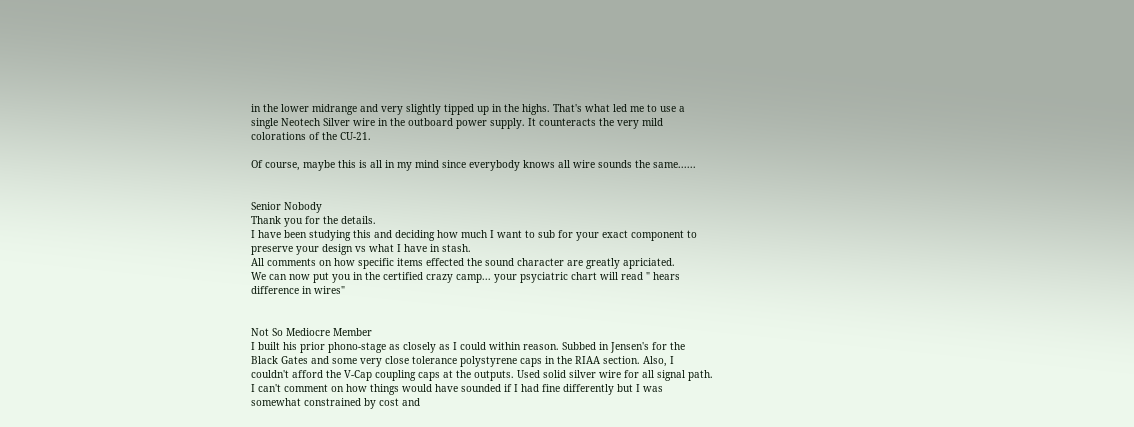in the lower midrange and very slightly tipped up in the highs. That's what led me to use a single Neotech Silver wire in the outboard power supply. It counteracts the very mild colorations of the CU-21.

Of course, maybe this is all in my mind since everybody knows all wire sounds the same......


Senior Nobody
Thank you for the details.
I have been studying this and deciding how much I want to sub for your exact component to preserve your design vs what I have in stash.
All comments on how specific items effected the sound character are greatly apriciated.
We can now put you in the certified crazy camp... your psyciatric chart will read " hears difference in wires"


Not So Mediocre Member
I built his prior phono-stage as closely as I could within reason. Subbed in Jensen's for the Black Gates and some very close tolerance polystyrene caps in the RIAA section. Also, I couldn't afford the V-Cap coupling caps at the outputs. Used solid silver wire for all signal path.
I can't comment on how things would have sounded if I had fine differently but I was somewhat constrained by cost and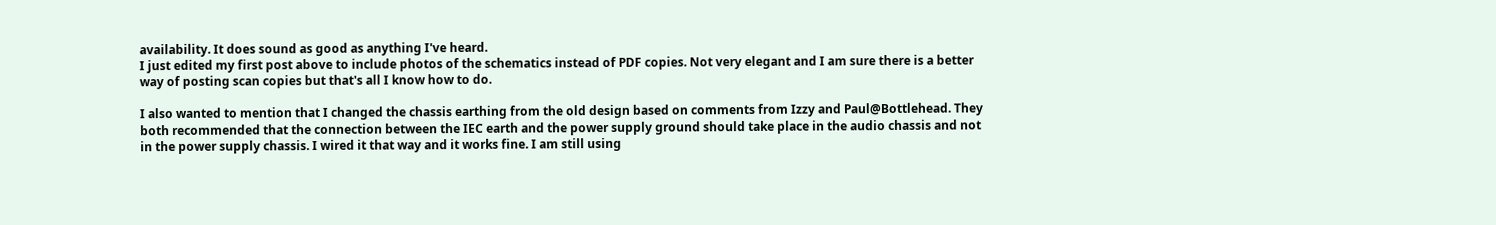availability. It does sound as good as anything I've heard.
I just edited my first post above to include photos of the schematics instead of PDF copies. Not very elegant and I am sure there is a better way of posting scan copies but that's all I know how to do.

I also wanted to mention that I changed the chassis earthing from the old design based on comments from Izzy and Paul@Bottlehead. They both recommended that the connection between the IEC earth and the power supply ground should take place in the audio chassis and not in the power supply chassis. I wired it that way and it works fine. I am still using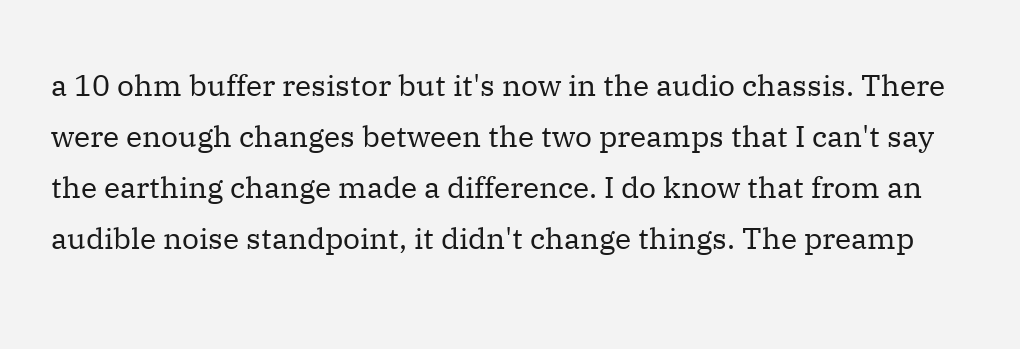a 10 ohm buffer resistor but it's now in the audio chassis. There were enough changes between the two preamps that I can't say the earthing change made a difference. I do know that from an audible noise standpoint, it didn't change things. The preamp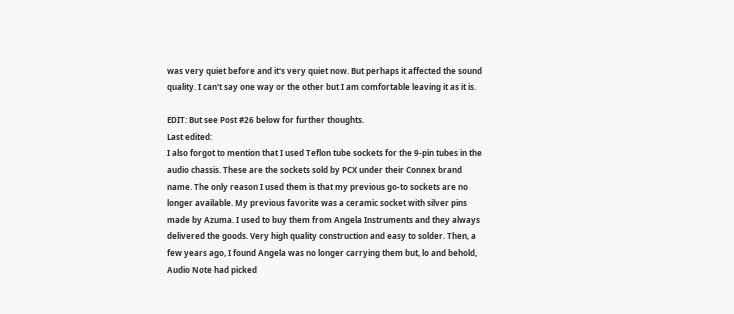was very quiet before and it's very quiet now. But perhaps it affected the sound quality. I can't say one way or the other but I am comfortable leaving it as it is.

EDIT: But see Post #26 below for further thoughts.
Last edited:
I also forgot to mention that I used Teflon tube sockets for the 9-pin tubes in the audio chassis. These are the sockets sold by PCX under their Connex brand name. The only reason I used them is that my previous go-to sockets are no longer available. My previous favorite was a ceramic socket with silver pins made by Azuma. I used to buy them from Angela Instruments and they always delivered the goods. Very high quality construction and easy to solder. Then, a few years ago, I found Angela was no longer carrying them but, lo and behold, Audio Note had picked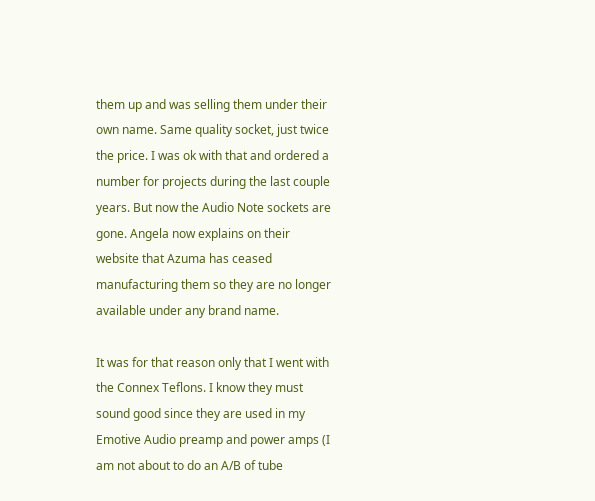them up and was selling them under their own name. Same quality socket, just twice the price. I was ok with that and ordered a number for projects during the last couple years. But now the Audio Note sockets are gone. Angela now explains on their website that Azuma has ceased manufacturing them so they are no longer available under any brand name.

It was for that reason only that I went with the Connex Teflons. I know they must sound good since they are used in my Emotive Audio preamp and power amps (I am not about to do an A/B of tube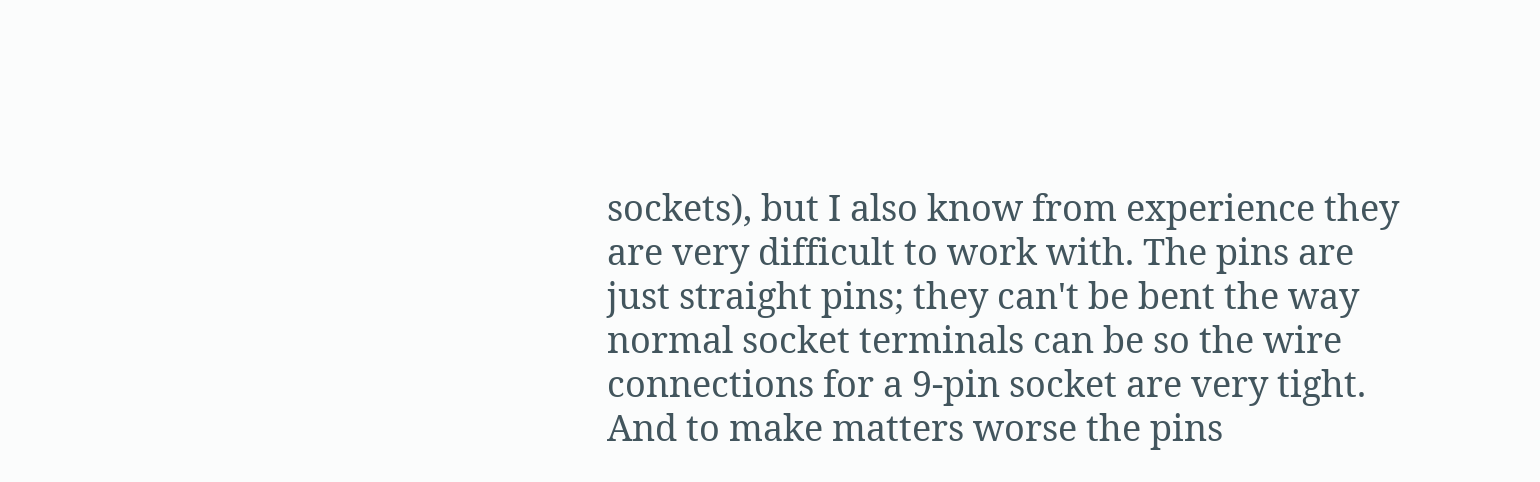sockets), but I also know from experience they are very difficult to work with. The pins are just straight pins; they can't be bent the way normal socket terminals can be so the wire connections for a 9-pin socket are very tight. And to make matters worse the pins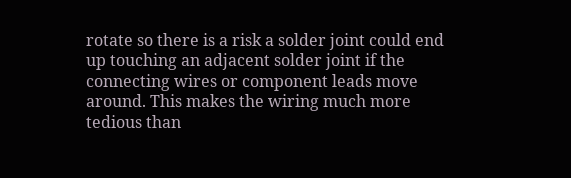rotate so there is a risk a solder joint could end up touching an adjacent solder joint if the connecting wires or component leads move around. This makes the wiring much more tedious than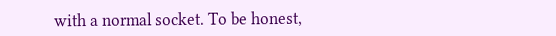with a normal socket. To be honest,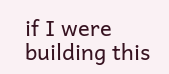if I were building this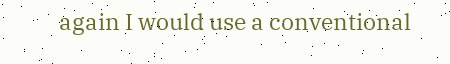again I would use a conventional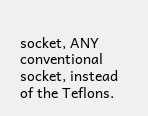socket, ANY conventional socket, instead of the Teflons.